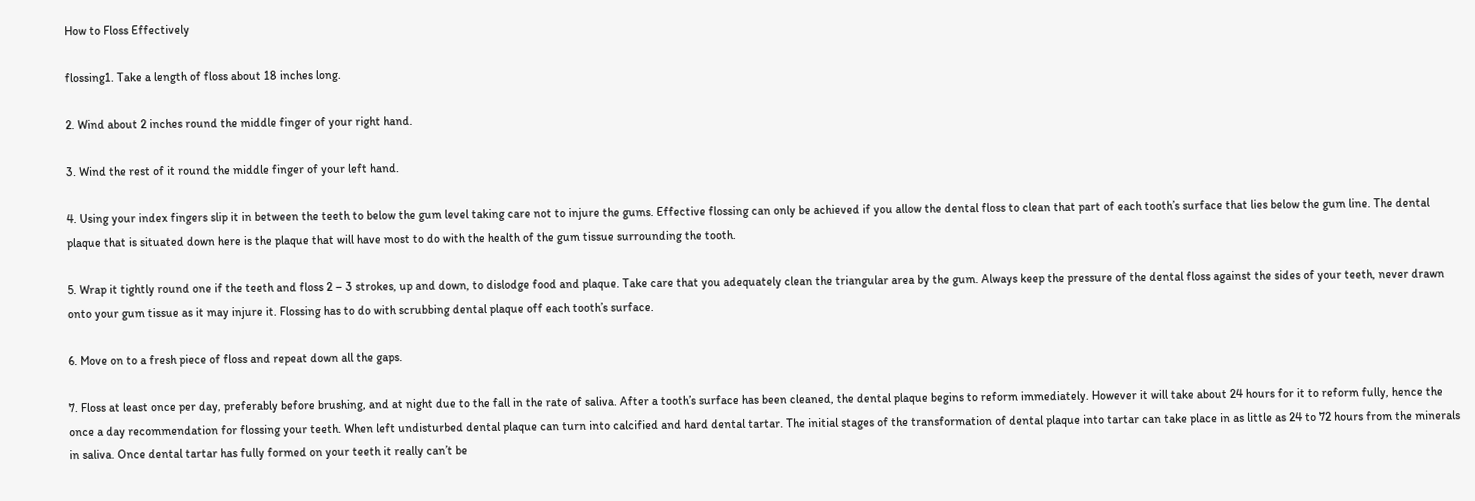How to Floss Effectively

flossing1. Take a length of floss about 18 inches long.

2. Wind about 2 inches round the middle finger of your right hand.

3. Wind the rest of it round the middle finger of your left hand.

4. Using your index fingers slip it in between the teeth to below the gum level taking care not to injure the gums. Effective flossing can only be achieved if you allow the dental floss to clean that part of each tooth’s surface that lies below the gum line. The dental plaque that is situated down here is the plaque that will have most to do with the health of the gum tissue surrounding the tooth.

5. Wrap it tightly round one if the teeth and floss 2 – 3 strokes, up and down, to dislodge food and plaque. Take care that you adequately clean the triangular area by the gum. Always keep the pressure of the dental floss against the sides of your teeth, never drawn onto your gum tissue as it may injure it. Flossing has to do with scrubbing dental plaque off each tooth’s surface.

6. Move on to a fresh piece of floss and repeat down all the gaps.

7. Floss at least once per day, preferably before brushing, and at night due to the fall in the rate of saliva. After a tooth’s surface has been cleaned, the dental plaque begins to reform immediately. However it will take about 24 hours for it to reform fully, hence the once a day recommendation for flossing your teeth. When left undisturbed dental plaque can turn into calcified and hard dental tartar. The initial stages of the transformation of dental plaque into tartar can take place in as little as 24 to 72 hours from the minerals in saliva. Once dental tartar has fully formed on your teeth it really can’t be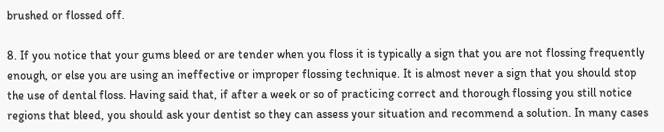brushed or flossed off.

8. If you notice that your gums bleed or are tender when you floss it is typically a sign that you are not flossing frequently enough, or else you are using an ineffective or improper flossing technique. It is almost never a sign that you should stop the use of dental floss. Having said that, if after a week or so of practicing correct and thorough flossing you still notice regions that bleed, you should ask your dentist so they can assess your situation and recommend a solution. In many cases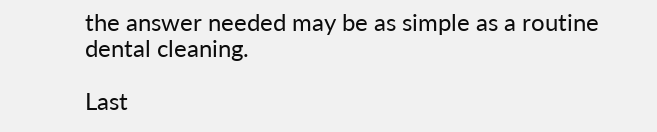the answer needed may be as simple as a routine dental cleaning.

Last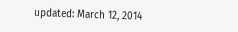updated: March 12, 2014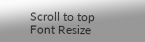Scroll to top
Font Resize